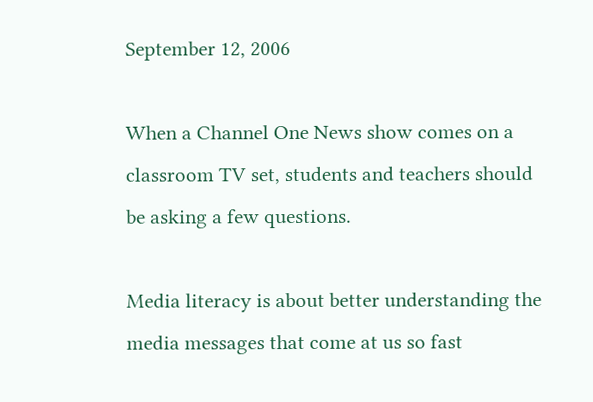September 12, 2006

When a Channel One News show comes on a classroom TV set, students and teachers should be asking a few questions.

Media literacy is about better understanding the media messages that come at us so fast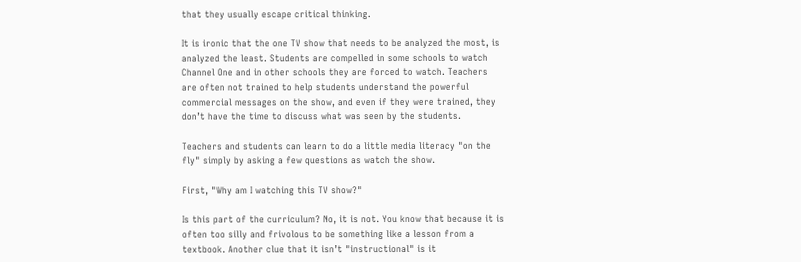that they usually escape critical thinking.

It is ironic that the one TV show that needs to be analyzed the most, is analyzed the least. Students are compelled in some schools to watch Channel One and in other schools they are forced to watch. Teachers are often not trained to help students understand the powerful commercial messages on the show, and even if they were trained, they don’t have the time to discuss what was seen by the students.

Teachers and students can learn to do a little media literacy "on the fly" simply by asking a few questions as watch the show.

First, "Why am I watching this TV show?"

Is this part of the curriculum? No, it is not. You know that because it is often too silly and frivolous to be something like a lesson from a textbook. Another clue that it isn’t "instructional" is it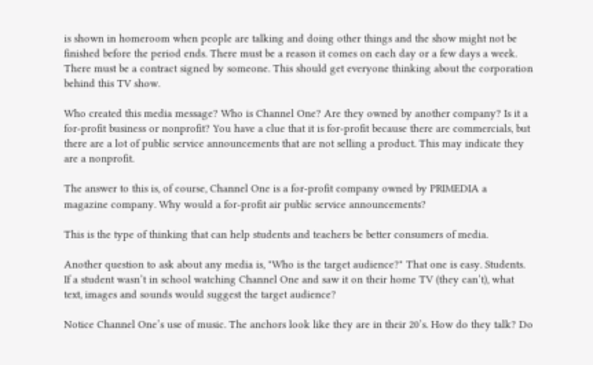is shown in homeroom when people are talking and doing other things and the show might not be finished before the period ends. There must be a reason it comes on each day or a few days a week. There must be a contract signed by someone. This should get everyone thinking about the corporation behind this TV show.

Who created this media message? Who is Channel One? Are they owned by another company? Is it a for-profit business or nonprofit? You have a clue that it is for-profit because there are commercials, but there are a lot of public service announcements that are not selling a product. This may indicate they are a nonprofit.

The answer to this is, of course, Channel One is a for-profit company owned by PRIMEDIA a magazine company. Why would a for-profit air public service announcements?

This is the type of thinking that can help students and teachers be better consumers of media.

Another question to ask about any media is, "Who is the target audience?" That one is easy. Students. If a student wasn’t in school watching Channel One and saw it on their home TV (they can’t), what text, images and sounds would suggest the target audience?

Notice Channel One’s use of music. The anchors look like they are in their 20’s. How do they talk? Do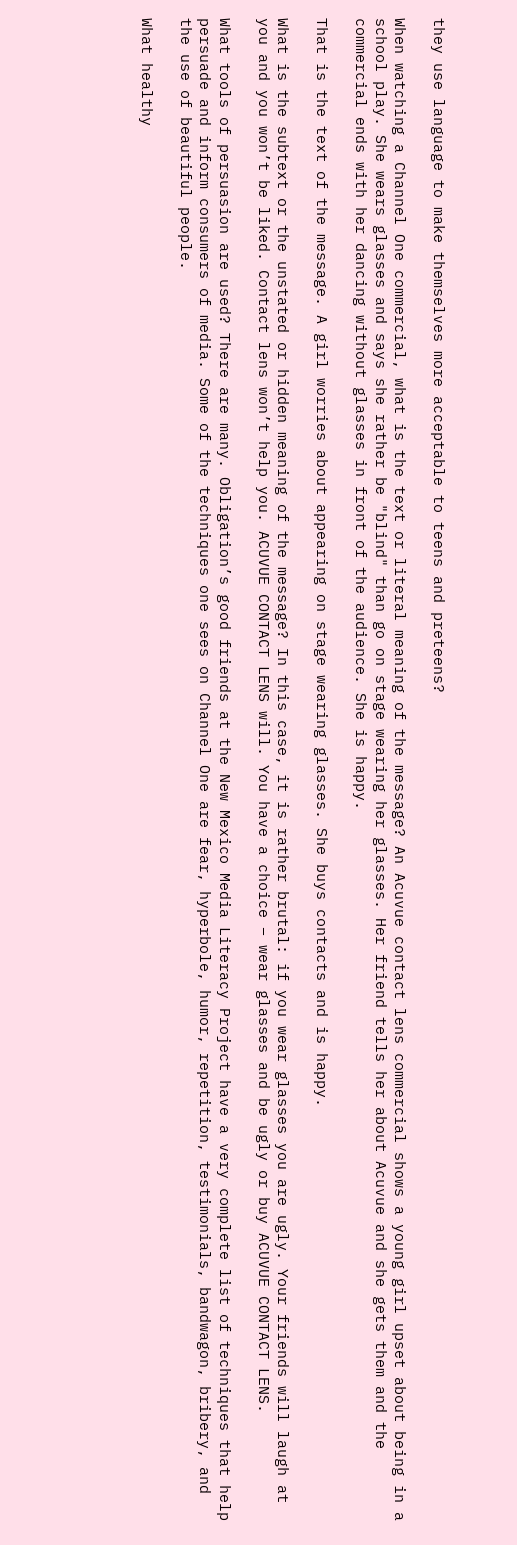they use language to make themselves more acceptable to teens and preteens?

When watching a Channel One commercial, what is the text or literal meaning of the message? An Acuvue contact lens commercial shows a young girl upset about being in a school play. She wears glasses and says she rather be "blind" than go on stage wearing her glasses. Her friend tells her about Acuvue and she gets them and the commercial ends with her dancing without glasses in front of the audience. She is happy.

That is the text of the message. A girl worries about appearing on stage wearing glasses. She buys contacts and is happy.

What is the subtext or the unstated or hidden meaning of the message? In this case, it is rather brutal: if you wear glasses you are ugly. Your friends will laugh at you and you won’t be liked. Contact lens won’t help you. ACUVUE CONTACT LENS will. You have a choice – wear glasses and be ugly or buy ACUVUE CONTACT LENS.

What tools of persuasion are used? There are many. Obligation’s good friends at the New Mexico Media Literacy Project have a very complete list of techniques that help persuade and inform consumers of media. Some of the techniques one sees on Channel One are fear, hyperbole, humor, repetition, testimonials, bandwagon, bribery, and the use of beautiful people.

What healthy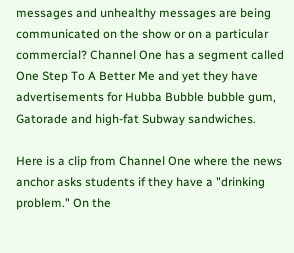messages and unhealthy messages are being communicated on the show or on a particular commercial? Channel One has a segment called One Step To A Better Me and yet they have advertisements for Hubba Bubble bubble gum, Gatorade and high-fat Subway sandwiches.

Here is a clip from Channel One where the news anchor asks students if they have a "drinking problem." On the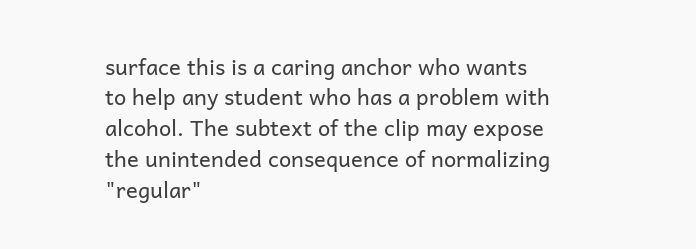surface this is a caring anchor who wants to help any student who has a problem with alcohol. The subtext of the clip may expose the unintended consequence of normalizing "regular"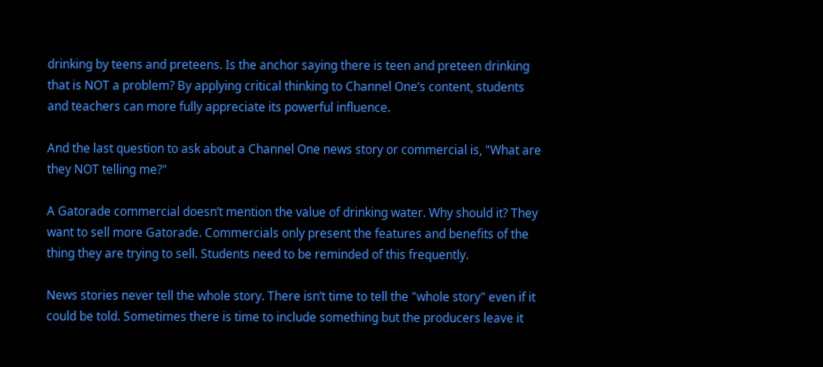drinking by teens and preteens. Is the anchor saying there is teen and preteen drinking that is NOT a problem? By applying critical thinking to Channel One’s content, students and teachers can more fully appreciate its powerful influence.

And the last question to ask about a Channel One news story or commercial is, "What are they NOT telling me?"

A Gatorade commercial doesn’t mention the value of drinking water. Why should it? They want to sell more Gatorade. Commercials only present the features and benefits of the thing they are trying to sell. Students need to be reminded of this frequently.

News stories never tell the whole story. There isn’t time to tell the "whole story" even if it could be told. Sometimes there is time to include something but the producers leave it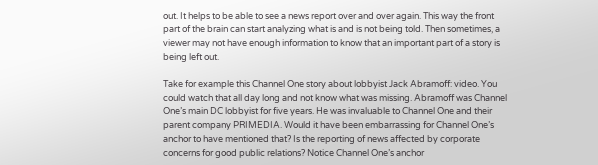out. It helps to be able to see a news report over and over again. This way the front part of the brain can start analyzing what is and is not being told. Then sometimes, a viewer may not have enough information to know that an important part of a story is being left out.

Take for example this Channel One story about lobbyist Jack Abramoff: video. You could watch that all day long and not know what was missing. Abramoff was Channel One’s main DC lobbyist for five years. He was invaluable to Channel One and their parent company PRIMEDIA. Would it have been embarrassing for Channel One’s anchor to have mentioned that? Is the reporting of news affected by corporate concerns for good public relations? Notice Channel One’s anchor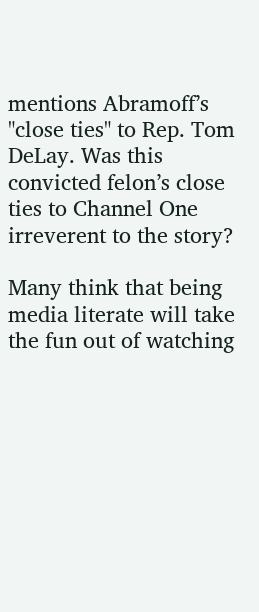mentions Abramoff’s "close ties" to Rep. Tom DeLay. Was this convicted felon’s close ties to Channel One irreverent to the story?

Many think that being media literate will take the fun out of watching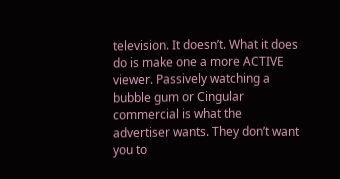television. It doesn’t. What it does do is make one a more ACTIVE viewer. Passively watching a bubble gum or Cingular commercial is what the advertiser wants. They don’t want you to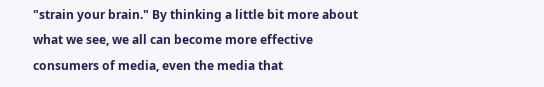"strain your brain." By thinking a little bit more about what we see, we all can become more effective consumers of media, even the media that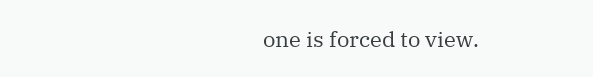one is forced to view.